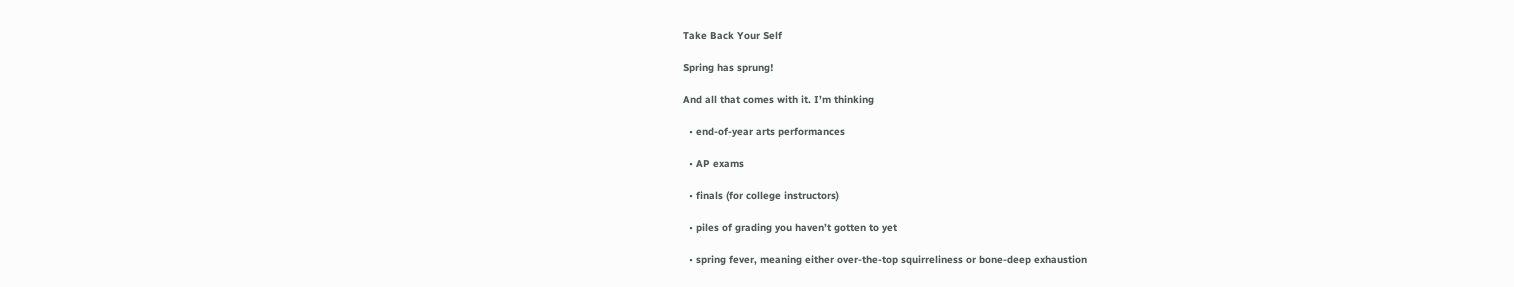Take Back Your Self

Spring has sprung!

And all that comes with it. I’m thinking

  • end-of-year arts performances

  • AP exams

  • finals (for college instructors)

  • piles of grading you haven’t gotten to yet

  • spring fever, meaning either over-the-top squirreliness or bone-deep exhaustion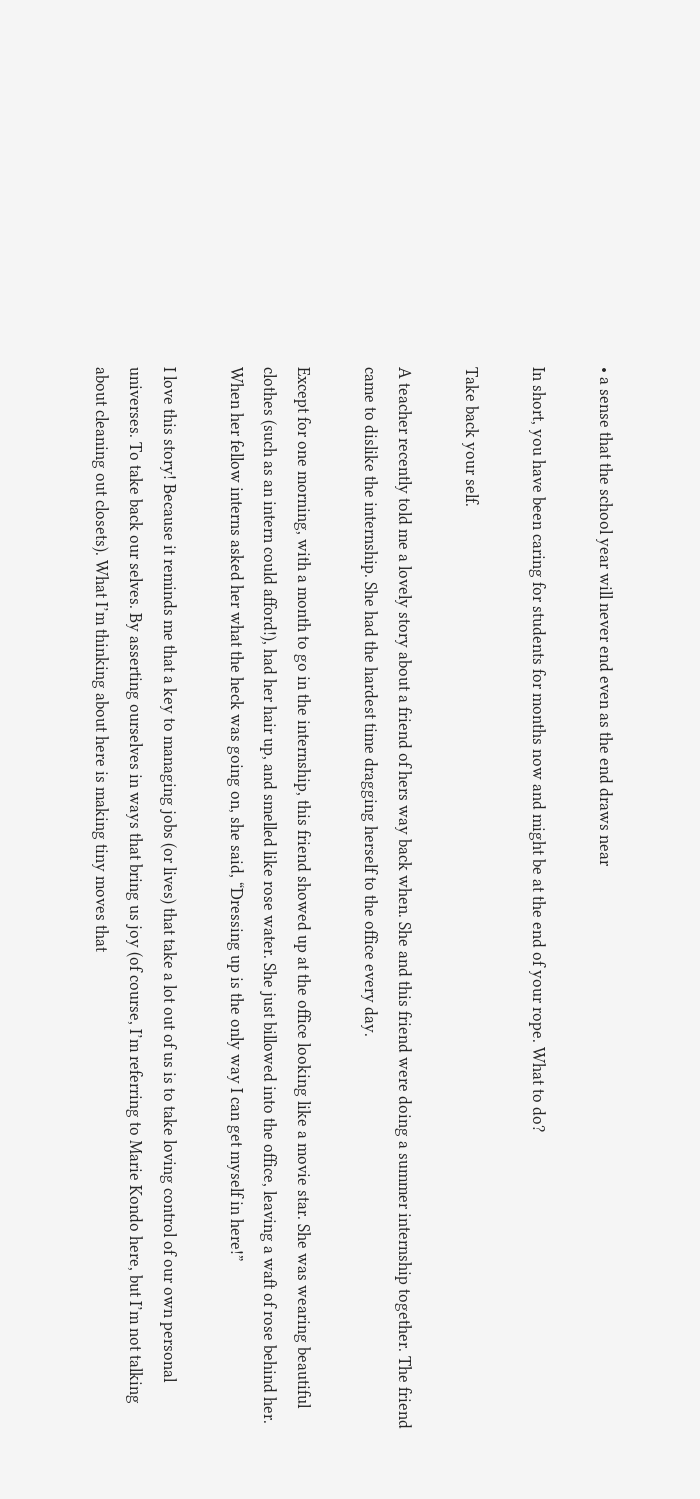• a sense that the school year will never end even as the end draws near

In short, you have been caring for students for months now and might be at the end of your rope. What to do?

Take back your self.

A teacher recently told me a lovely story about a friend of hers way back when. She and this friend were doing a summer internship together. The friend came to dislike the internship. She had the hardest time dragging herself to the office every day.

Except for one morning, with a month to go in the internship, this friend showed up at the office looking like a movie star. She was wearing beautiful clothes (such as an intern could afford!), had her hair up, and smelled like rose water. She just billowed into the office, leaving a waft of rose behind her. When her fellow interns asked her what the heck was going on, she said, “Dressing up is the only way I can get myself in here!”

I love this story! Because it reminds me that a key to managing jobs (or lives) that take a lot out of us is to take loving control of our own personal universes. To take back our selves. By asserting ourselves in ways that bring us joy (of course, I’m referring to Marie Kondo here, but I’m not talking about cleaning out closets). What I’m thinking about here is making tiny moves that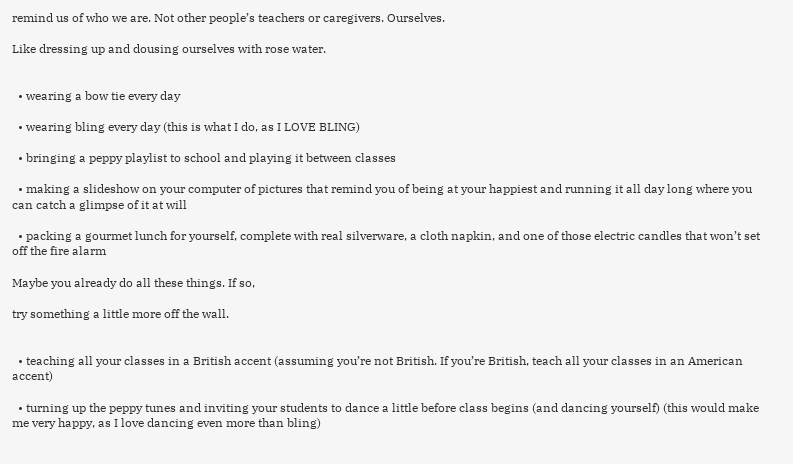remind us of who we are. Not other people’s teachers or caregivers. Ourselves.

Like dressing up and dousing ourselves with rose water.


  • wearing a bow tie every day

  • wearing bling every day (this is what I do, as I LOVE BLING)

  • bringing a peppy playlist to school and playing it between classes

  • making a slideshow on your computer of pictures that remind you of being at your happiest and running it all day long where you can catch a glimpse of it at will

  • packing a gourmet lunch for yourself, complete with real silverware, a cloth napkin, and one of those electric candles that won’t set off the fire alarm

Maybe you already do all these things. If so,

try something a little more off the wall.


  • teaching all your classes in a British accent (assuming you’re not British. If you’re British, teach all your classes in an American accent)

  • turning up the peppy tunes and inviting your students to dance a little before class begins (and dancing yourself) (this would make me very happy, as I love dancing even more than bling)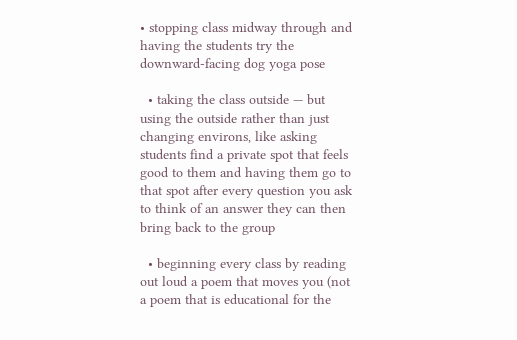• stopping class midway through and having the students try the downward-facing dog yoga pose

  • taking the class outside — but using the outside rather than just changing environs, like asking students find a private spot that feels good to them and having them go to that spot after every question you ask to think of an answer they can then bring back to the group

  • beginning every class by reading out loud a poem that moves you (not a poem that is educational for the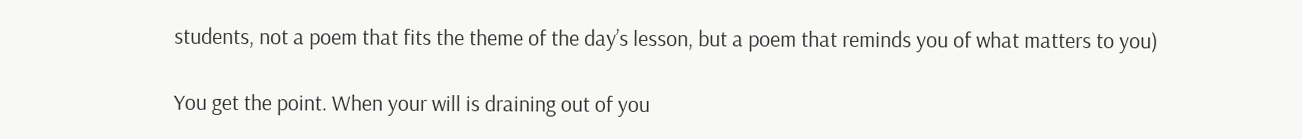students, not a poem that fits the theme of the day’s lesson, but a poem that reminds you of what matters to you)

You get the point. When your will is draining out of you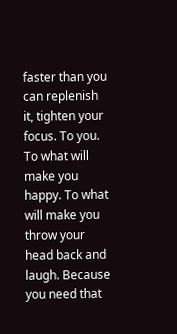faster than you can replenish it, tighten your focus. To you. To what will make you happy. To what will make you throw your head back and laugh. Because you need that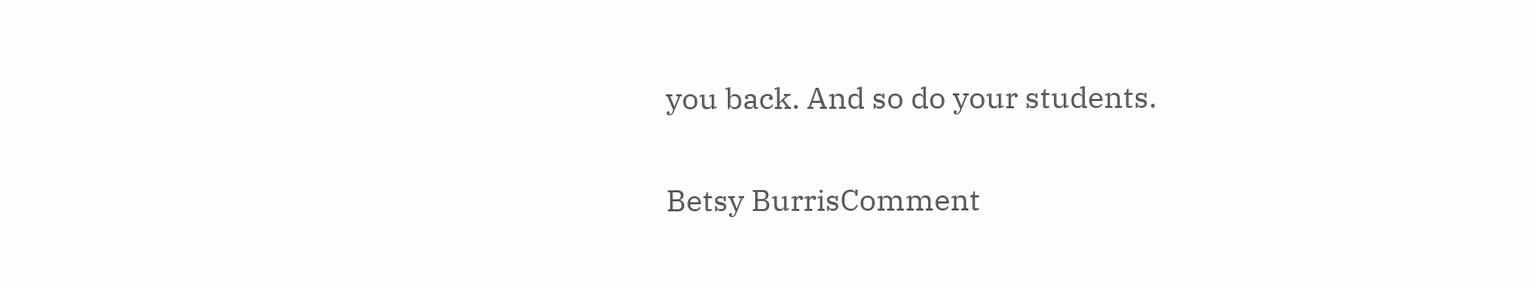you back. And so do your students.

Betsy BurrisComment